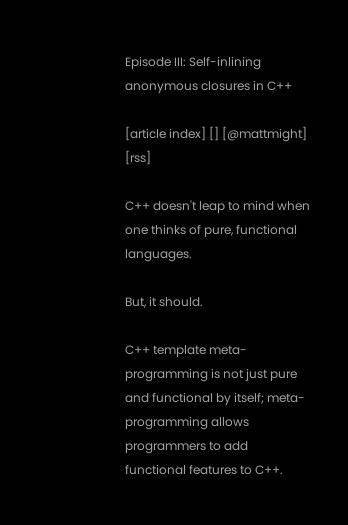Episode III: Self-inlining anonymous closures in C++

[article index] [] [@mattmight] [rss]

C++ doesn't leap to mind when one thinks of pure, functional languages.

But, it should.

C++ template meta-programming is not just pure and functional by itself; meta-programming allows programmers to add functional features to C++.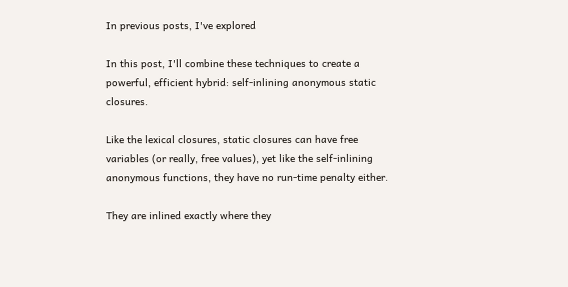In previous posts, I've explored

In this post, I'll combine these techniques to create a powerful, efficient hybrid: self-inlining anonymous static closures.

Like the lexical closures, static closures can have free variables (or really, free values), yet like the self-inlining anonymous functions, they have no run-time penalty either.

They are inlined exactly where they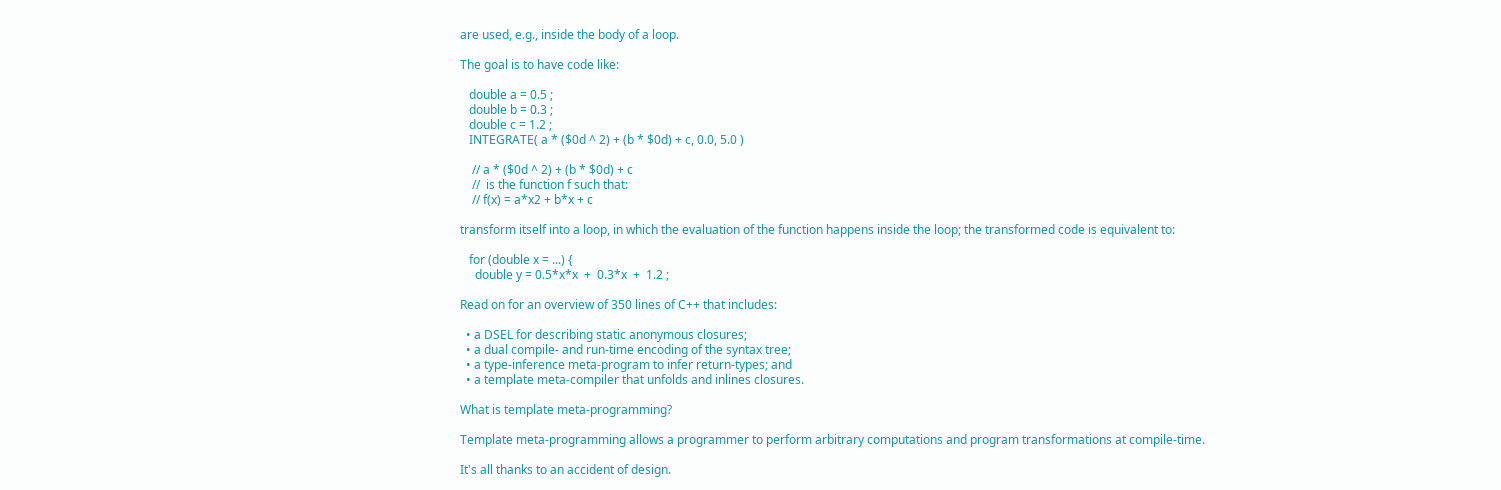are used, e.g., inside the body of a loop.

The goal is to have code like:

   double a = 0.5 ;
   double b = 0.3 ;
   double c = 1.2 ;
   INTEGRATE( a * ($0d ^ 2) + (b * $0d) + c, 0.0, 5.0 )

    // a * ($0d ^ 2) + (b * $0d) + c
    //  is the function f such that:
    // f(x) = a*x2 + b*x + c

transform itself into a loop, in which the evaluation of the function happens inside the loop; the transformed code is equivalent to:

   for (double x = ...) {
     double y = 0.5*x*x  +  0.3*x  +  1.2 ;

Read on for an overview of 350 lines of C++ that includes:

  • a DSEL for describing static anonymous closures;
  • a dual compile- and run-time encoding of the syntax tree;
  • a type-inference meta-program to infer return-types; and
  • a template meta-compiler that unfolds and inlines closures.

What is template meta-programming?

Template meta-programming allows a programmer to perform arbitrary computations and program transformations at compile-time.

It's all thanks to an accident of design.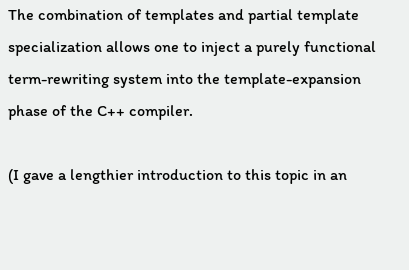The combination of templates and partial template specialization allows one to inject a purely functional term-rewriting system into the template-expansion phase of the C++ compiler.

(I gave a lengthier introduction to this topic in an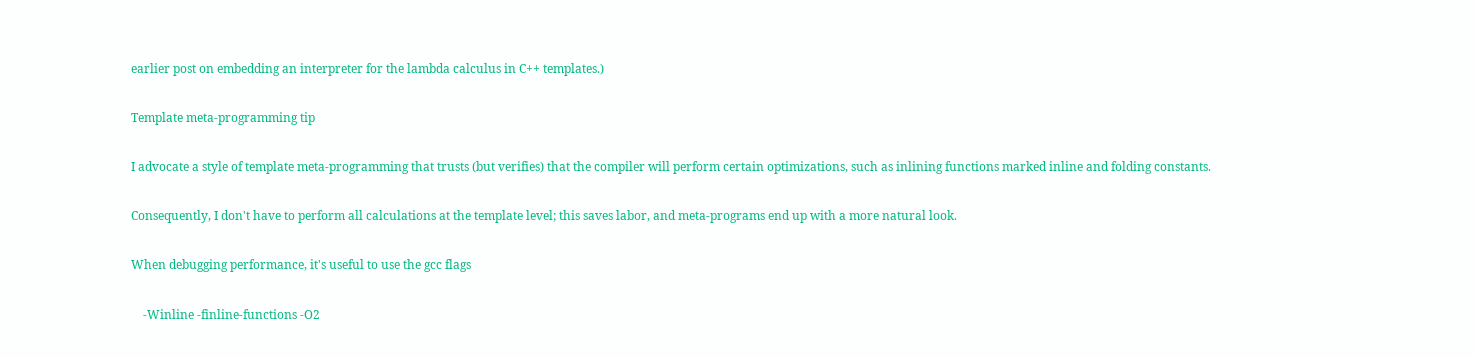earlier post on embedding an interpreter for the lambda calculus in C++ templates.)

Template meta-programming tip

I advocate a style of template meta-programming that trusts (but verifies) that the compiler will perform certain optimizations, such as inlining functions marked inline and folding constants.

Consequently, I don't have to perform all calculations at the template level; this saves labor, and meta-programs end up with a more natural look.

When debugging performance, it's useful to use the gcc flags

    -Winline -finline-functions -O2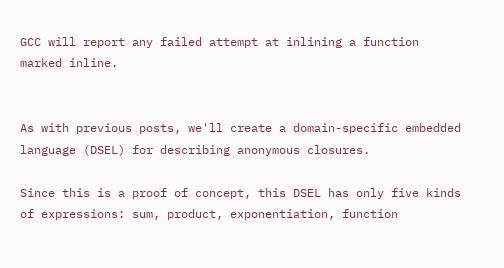GCC will report any failed attempt at inlining a function marked inline.


As with previous posts, we'll create a domain-specific embedded language (DSEL) for describing anonymous closures.

Since this is a proof of concept, this DSEL has only five kinds of expressions: sum, product, exponentiation, function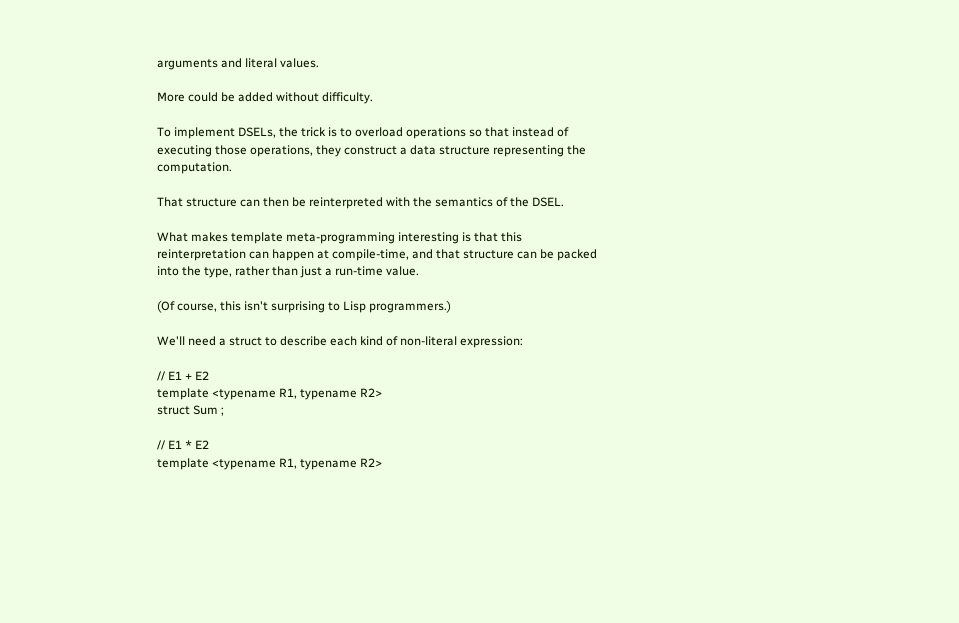arguments and literal values.

More could be added without difficulty.

To implement DSELs, the trick is to overload operations so that instead of executing those operations, they construct a data structure representing the computation.

That structure can then be reinterpreted with the semantics of the DSEL.

What makes template meta-programming interesting is that this reinterpretation can happen at compile-time, and that structure can be packed into the type, rather than just a run-time value.

(Of course, this isn't surprising to Lisp programmers.)

We'll need a struct to describe each kind of non-literal expression:

// E1 + E2
template <typename R1, typename R2>
struct Sum ;

// E1 * E2
template <typename R1, typename R2>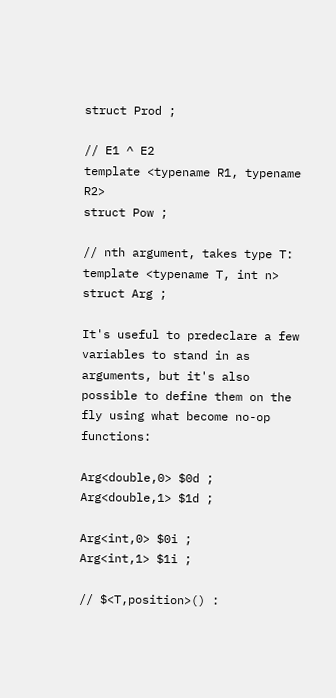struct Prod ;

// E1 ^ E2
template <typename R1, typename R2>
struct Pow ;

// nth argument, takes type T:
template <typename T, int n>
struct Arg ;

It's useful to predeclare a few variables to stand in as arguments, but it's also possible to define them on the fly using what become no-op functions:

Arg<double,0> $0d ;
Arg<double,1> $1d ;

Arg<int,0> $0i ;
Arg<int,1> $1i ;

// $<T,position>() :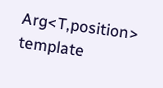Arg<T,position>
template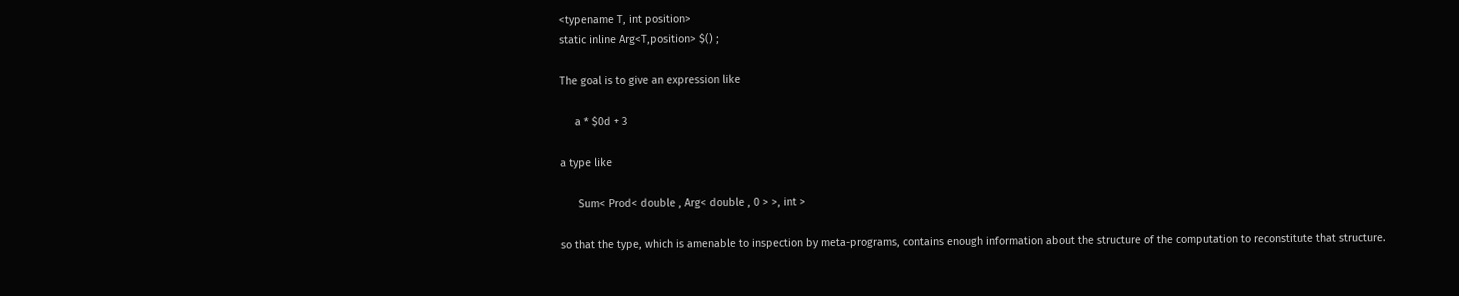<typename T, int position>
static inline Arg<T,position> $() ;

The goal is to give an expression like

     a * $0d + 3

a type like

      Sum< Prod< double , Arg< double , 0 > >, int >

so that the type, which is amenable to inspection by meta-programs, contains enough information about the structure of the computation to reconstitute that structure.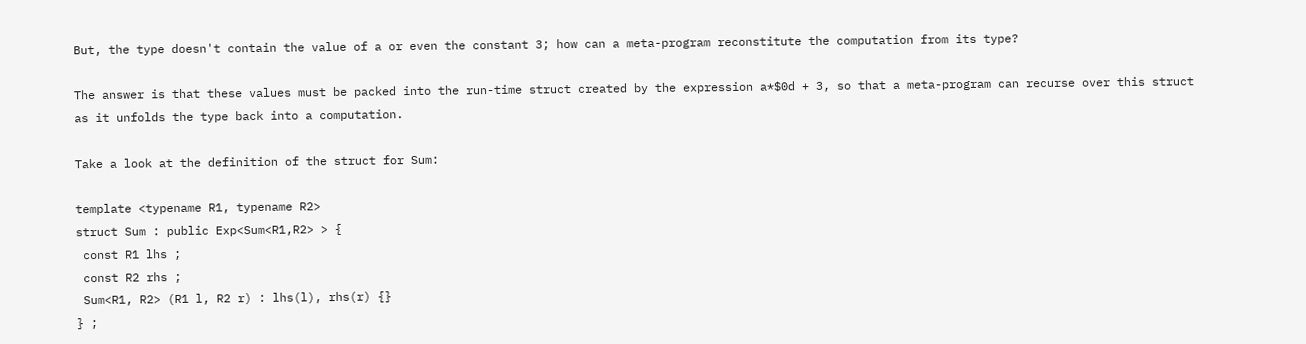But, the type doesn't contain the value of a or even the constant 3; how can a meta-program reconstitute the computation from its type?

The answer is that these values must be packed into the run-time struct created by the expression a*$0d + 3, so that a meta-program can recurse over this struct as it unfolds the type back into a computation.

Take a look at the definition of the struct for Sum:

template <typename R1, typename R2>
struct Sum : public Exp<Sum<R1,R2> > {
 const R1 lhs ;
 const R2 rhs ;
 Sum<R1, R2> (R1 l, R2 r) : lhs(l), rhs(r) {}
} ;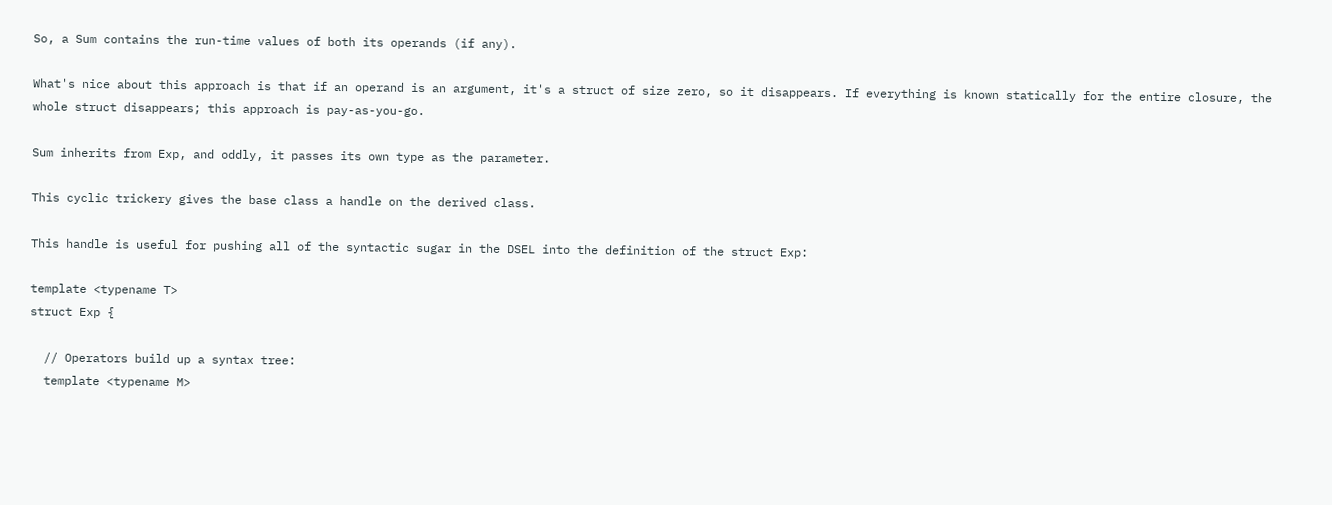So, a Sum contains the run-time values of both its operands (if any).

What's nice about this approach is that if an operand is an argument, it's a struct of size zero, so it disappears. If everything is known statically for the entire closure, the whole struct disappears; this approach is pay-as-you-go.

Sum inherits from Exp, and oddly, it passes its own type as the parameter.

This cyclic trickery gives the base class a handle on the derived class.

This handle is useful for pushing all of the syntactic sugar in the DSEL into the definition of the struct Exp:

template <typename T>
struct Exp {

  // Operators build up a syntax tree:
  template <typename M>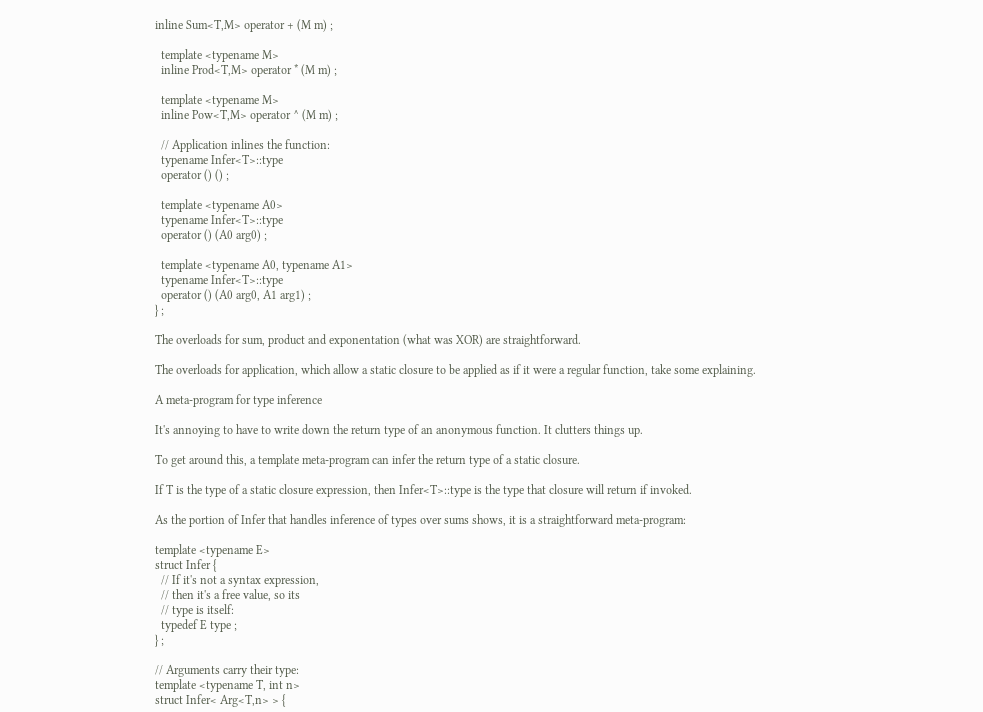inline Sum<T,M> operator + (M m) ;

  template <typename M>
  inline Prod<T,M> operator * (M m) ;

  template <typename M>
  inline Pow<T,M> operator ^ (M m) ;

  // Application inlines the function:
  typename Infer<T>::type
  operator () () ;

  template <typename A0>
  typename Infer<T>::type
  operator () (A0 arg0) ;

  template <typename A0, typename A1>
  typename Infer<T>::type
  operator () (A0 arg0, A1 arg1) ;
} ;

The overloads for sum, product and exponentation (what was XOR) are straightforward.

The overloads for application, which allow a static closure to be applied as if it were a regular function, take some explaining.

A meta-program for type inference

It's annoying to have to write down the return type of an anonymous function. It clutters things up.

To get around this, a template meta-program can infer the return type of a static closure.

If T is the type of a static closure expression, then Infer<T>::type is the type that closure will return if invoked.

As the portion of Infer that handles inference of types over sums shows, it is a straightforward meta-program:

template <typename E>
struct Infer {
  // If it's not a syntax expression,
  // then it's a free value, so its
  // type is itself:
  typedef E type ;
} ;

// Arguments carry their type:
template <typename T, int n>
struct Infer< Arg<T,n> > {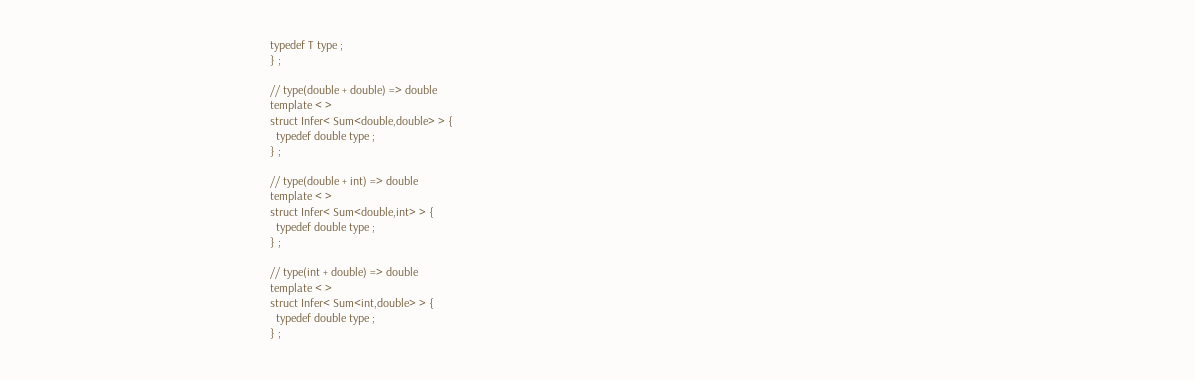typedef T type ;
} ;

// type(double + double) => double
template < >
struct Infer< Sum<double,double> > {
  typedef double type ;
} ;

// type(double + int) => double
template < >
struct Infer< Sum<double,int> > {
  typedef double type ;
} ;

// type(int + double) => double
template < >
struct Infer< Sum<int,double> > {
  typedef double type ;
} ;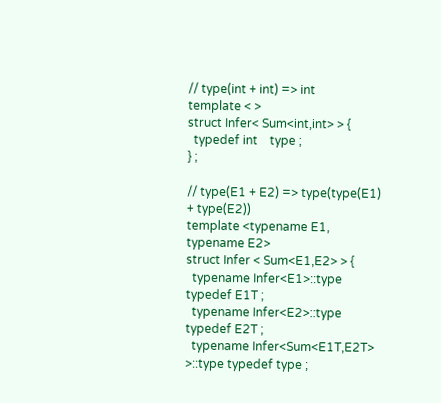// type(int + int) => int
template < >
struct Infer< Sum<int,int> > {
  typedef int    type ;
} ;

// type(E1 + E2) => type(type(E1) + type(E2))
template <typename E1, typename E2>
struct Infer < Sum<E1,E2> > {
  typename Infer<E1>::type typedef E1T ;
  typename Infer<E2>::type typedef E2T ;
  typename Infer<Sum<E1T,E2T> >::type typedef type ;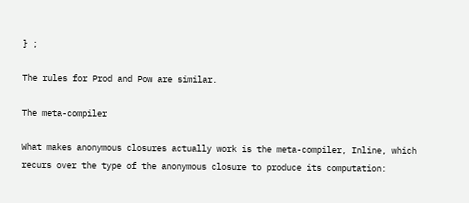} ;

The rules for Prod and Pow are similar.

The meta-compiler

What makes anonymous closures actually work is the meta-compiler, Inline, which recurs over the type of the anonymous closure to produce its computation: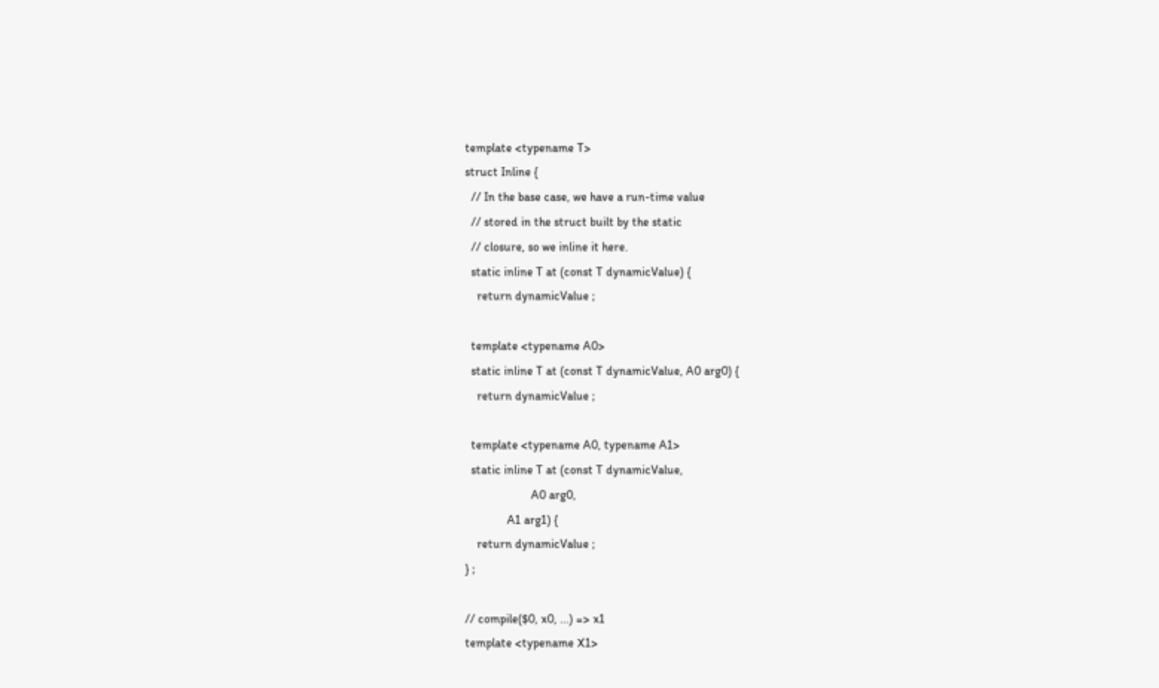template <typename T>
struct Inline {
  // In the base case, we have a run-time value
  // stored in the struct built by the static
  // closure, so we inline it here.
  static inline T at (const T dynamicValue) {
    return dynamicValue ;

  template <typename A0>
  static inline T at (const T dynamicValue, A0 arg0) {
    return dynamicValue ;

  template <typename A0, typename A1>
  static inline T at (const T dynamicValue,
                      A0 arg0,
              A1 arg1) {
    return dynamicValue ;
} ;

// compile($0, x0, ...) => x1
template <typename X1>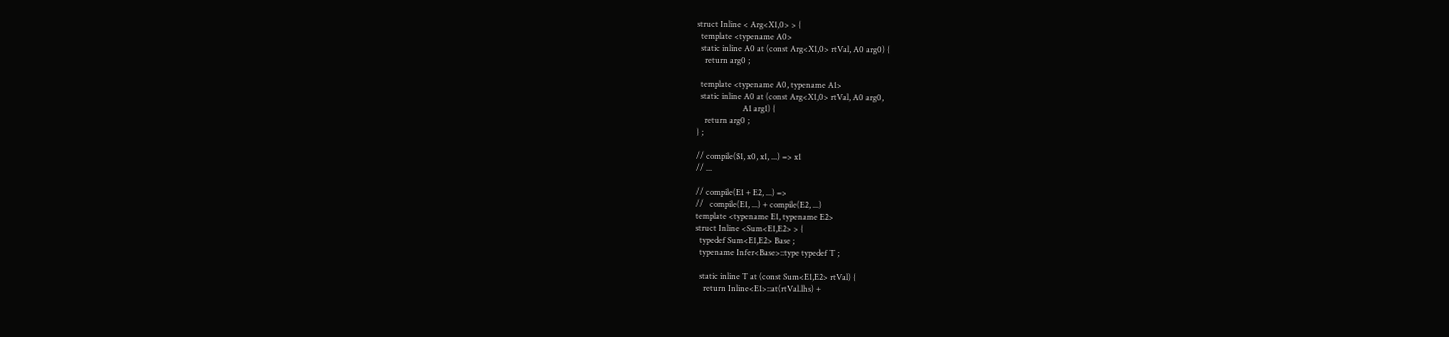struct Inline < Arg<X1,0> > {
  template <typename A0>
  static inline A0 at (const Arg<X1,0> rtVal, A0 arg0) {
    return arg0 ;

  template <typename A0, typename A1>
  static inline A0 at (const Arg<X1,0> rtVal, A0 arg0,
                       A1 arg1) {
    return arg0 ;
} ;

// compile($1, x0, x1, ...) => x1
// ...

// compile(E1 + E2, ...) =>
//   compile(E1, ...) + compile(E2, ...)
template <typename E1, typename E2>
struct Inline <Sum<E1,E2> > {
  typedef Sum<E1,E2> Base ;
  typename Infer<Base>::type typedef T ;

  static inline T at (const Sum<E1,E2> rtVal) {
    return Inline<E1>::at(rtVal.lhs) +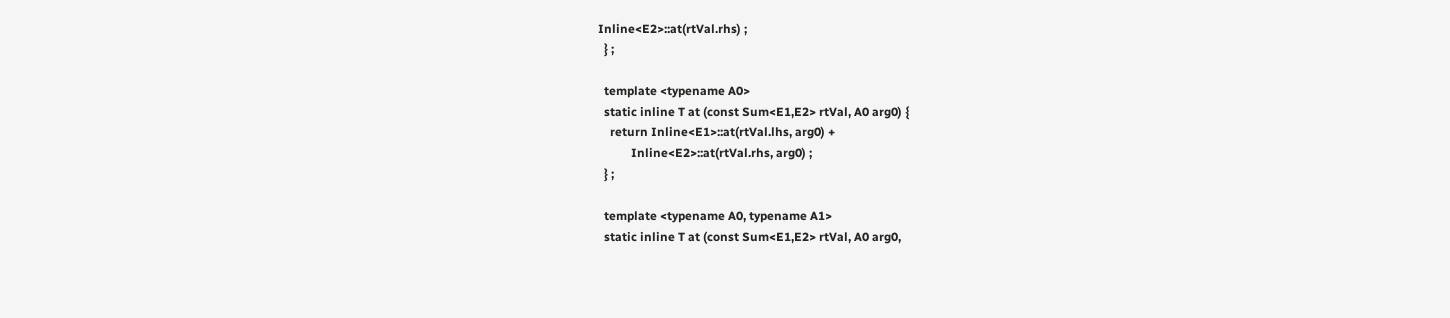Inline<E2>::at(rtVal.rhs) ;
  } ;

  template <typename A0>
  static inline T at (const Sum<E1,E2> rtVal, A0 arg0) {
    return Inline<E1>::at(rtVal.lhs, arg0) +
           Inline<E2>::at(rtVal.rhs, arg0) ;
  } ;

  template <typename A0, typename A1>
  static inline T at (const Sum<E1,E2> rtVal, A0 arg0,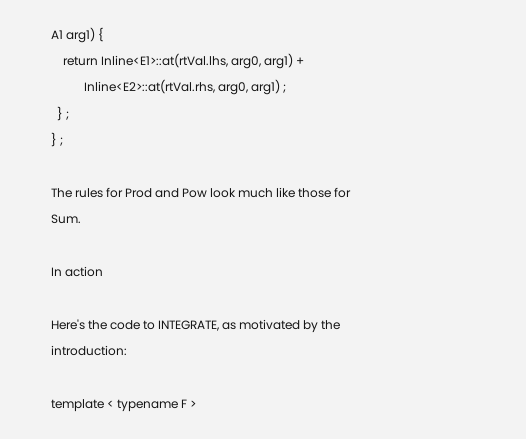A1 arg1) {
    return Inline<E1>::at(rtVal.lhs, arg0, arg1) +
           Inline<E2>::at(rtVal.rhs, arg0, arg1) ;
  } ;
} ;

The rules for Prod and Pow look much like those for Sum.

In action

Here's the code to INTEGRATE, as motivated by the introduction:

template < typename F >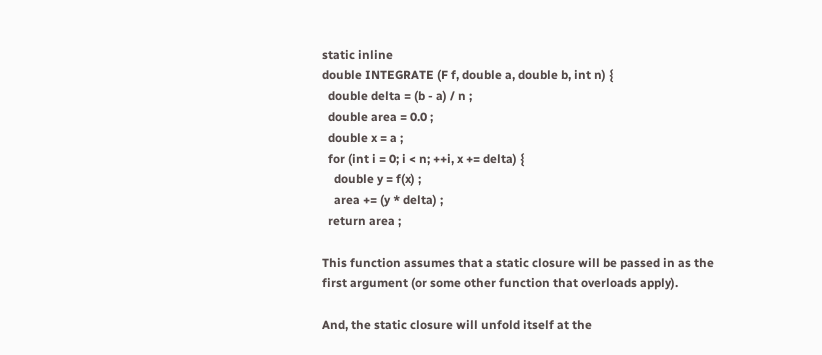static inline
double INTEGRATE (F f, double a, double b, int n) {
  double delta = (b - a) / n ;
  double area = 0.0 ;
  double x = a ;
  for (int i = 0; i < n; ++i, x += delta) {
    double y = f(x) ;
    area += (y * delta) ;
  return area ;

This function assumes that a static closure will be passed in as the first argument (or some other function that overloads apply).

And, the static closure will unfold itself at the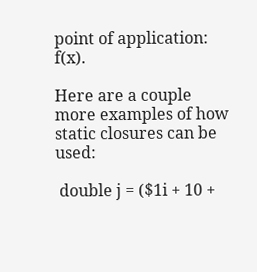point of application: f(x).

Here are a couple more examples of how static closures can be used:

 double j = ($1i + 10 +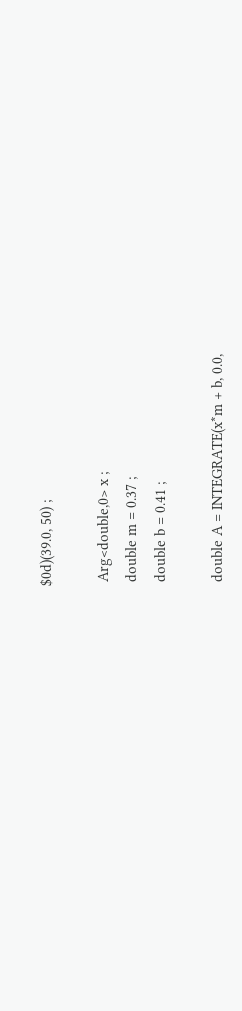$0d)(39.0, 50) ;

 Arg<double,0> x ;
 double m = 0.37 ;
 double b = 0.41 ;

 double A = INTEGRATE(x*m + b, 0.0,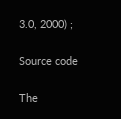3.0, 2000) ;

Source code

The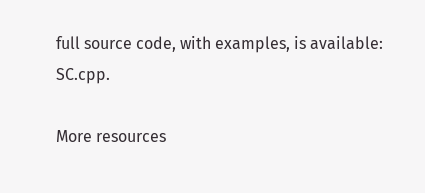full source code, with examples, is available: SC.cpp.

More resources